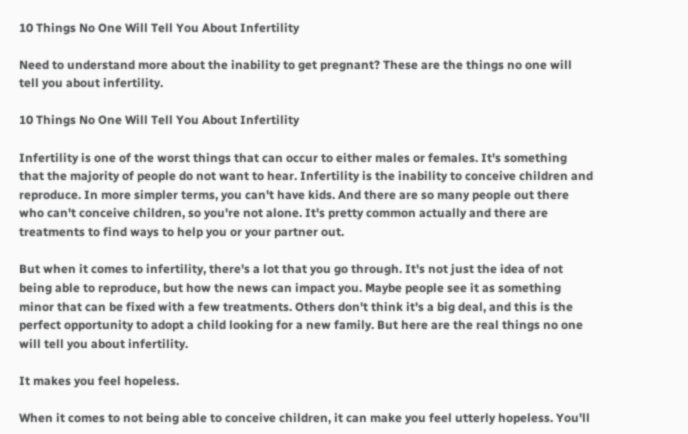10 Things No One Will Tell You About Infertility

Need to understand more about the inability to get pregnant? These are the things no one will tell you about infertility.

10 Things No One Will Tell You About Infertility

Infertility is one of the worst things that can occur to either males or females. It's something that the majority of people do not want to hear. Infertility is the inability to conceive children and reproduce. In more simpler terms, you can't have kids. And there are so many people out there who can't conceive children, so you're not alone. It's pretty common actually and there are treatments to find ways to help you or your partner out.

But when it comes to infertility, there's a lot that you go through. It's not just the idea of not being able to reproduce, but how the news can impact you. Maybe people see it as something minor that can be fixed with a few treatments. Others don't think it's a big deal, and this is the perfect opportunity to adopt a child looking for a new family. But here are the real things no one will tell you about infertility.

It makes you feel hopeless.

When it comes to not being able to conceive children, it can make you feel utterly hopeless. You'll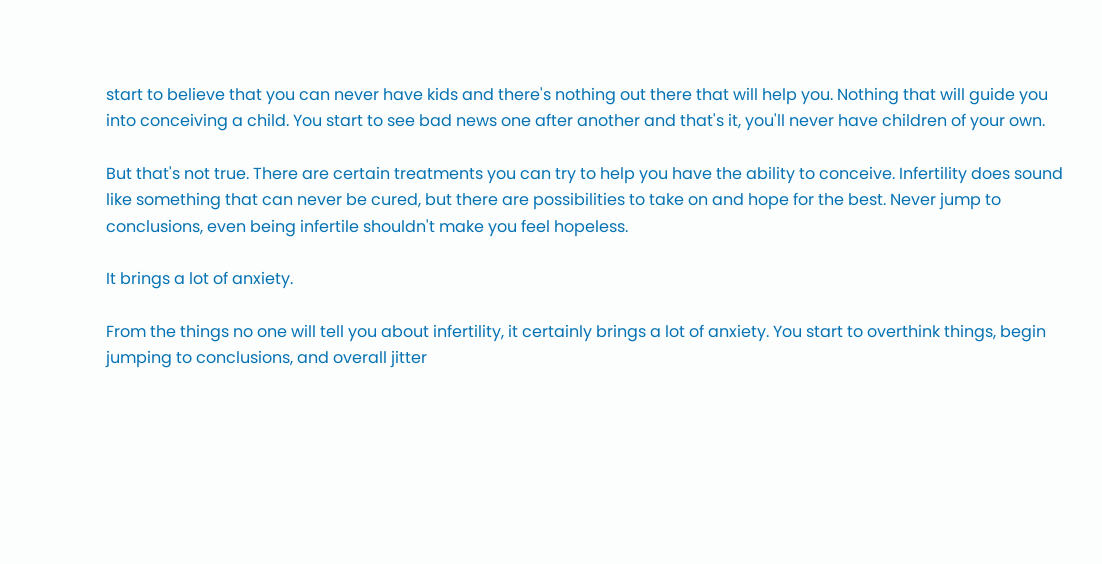start to believe that you can never have kids and there's nothing out there that will help you. Nothing that will guide you into conceiving a child. You start to see bad news one after another and that's it, you'll never have children of your own.

But that's not true. There are certain treatments you can try to help you have the ability to conceive. Infertility does sound like something that can never be cured, but there are possibilities to take on and hope for the best. Never jump to conclusions, even being infertile shouldn't make you feel hopeless.

It brings a lot of anxiety.

From the things no one will tell you about infertility, it certainly brings a lot of anxiety. You start to overthink things, begin jumping to conclusions, and overall jitter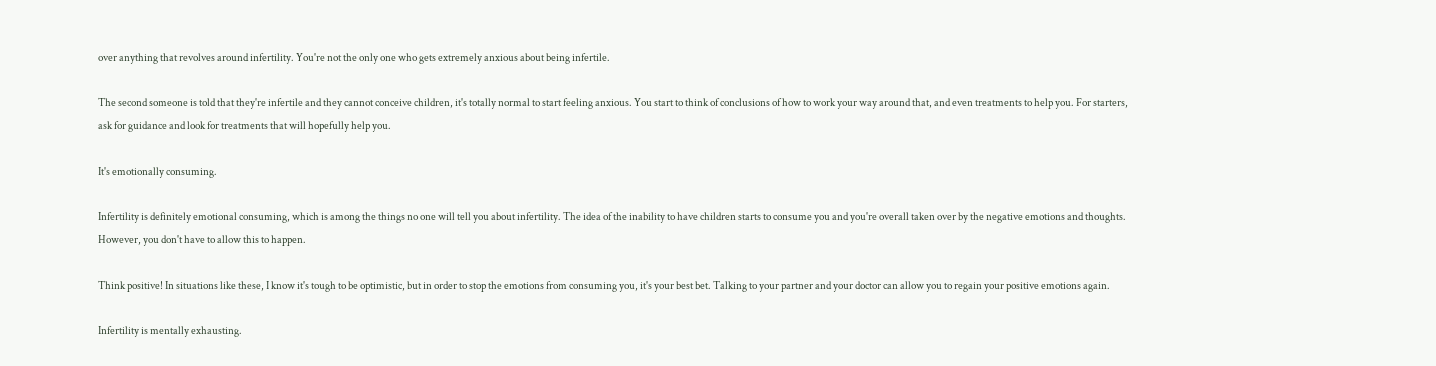over anything that revolves around infertility. You're not the only one who gets extremely anxious about being infertile.

The second someone is told that they're infertile and they cannot conceive children, it's totally normal to start feeling anxious. You start to think of conclusions of how to work your way around that, and even treatments to help you. For starters, ask for guidance and look for treatments that will hopefully help you.

It's emotionally consuming.

Infertility is definitely emotional consuming, which is among the things no one will tell you about infertility. The idea of the inability to have children starts to consume you and you're overall taken over by the negative emotions and thoughts. However, you don't have to allow this to happen.

Think positive! In situations like these, I know it's tough to be optimistic, but in order to stop the emotions from consuming you, it's your best bet. Talking to your partner and your doctor can allow you to regain your positive emotions again.

Infertility is mentally exhausting.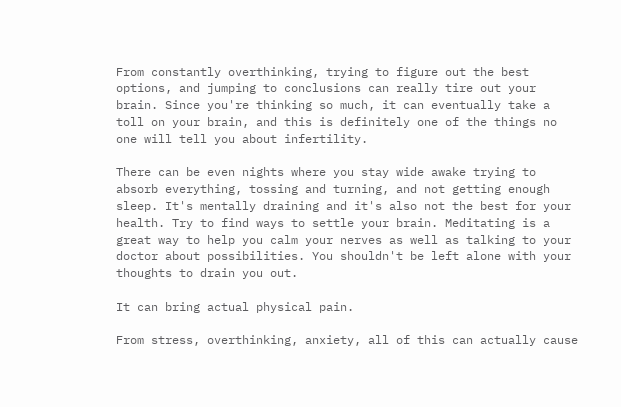From constantly overthinking, trying to figure out the best options, and jumping to conclusions can really tire out your brain. Since you're thinking so much, it can eventually take a toll on your brain, and this is definitely one of the things no one will tell you about infertility.

There can be even nights where you stay wide awake trying to absorb everything, tossing and turning, and not getting enough sleep. It's mentally draining and it's also not the best for your health. Try to find ways to settle your brain. Meditating is a great way to help you calm your nerves as well as talking to your doctor about possibilities. You shouldn't be left alone with your thoughts to drain you out.

It can bring actual physical pain.

From stress, overthinking, anxiety, all of this can actually cause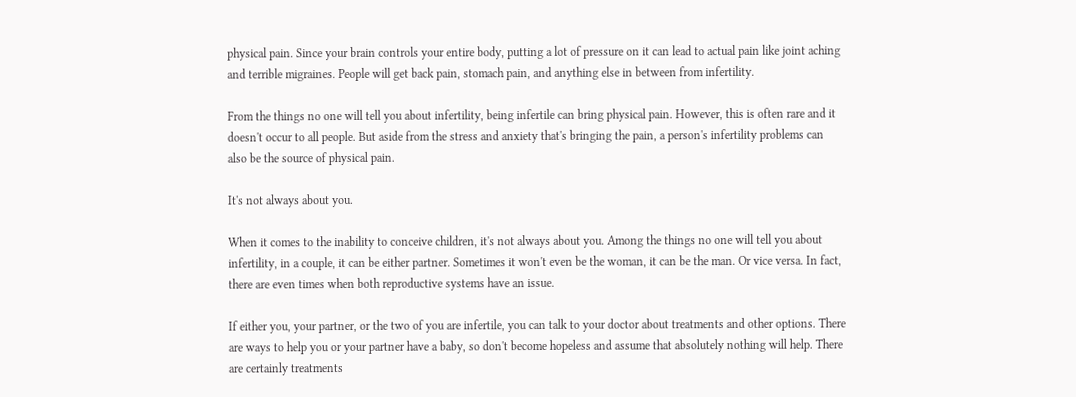physical pain. Since your brain controls your entire body, putting a lot of pressure on it can lead to actual pain like joint aching and terrible migraines. People will get back pain, stomach pain, and anything else in between from infertility.

From the things no one will tell you about infertility, being infertile can bring physical pain. However, this is often rare and it doesn't occur to all people. But aside from the stress and anxiety that's bringing the pain, a person's infertility problems can also be the source of physical pain.

It's not always about you.

When it comes to the inability to conceive children, it's not always about you. Among the things no one will tell you about infertility, in a couple, it can be either partner. Sometimes it won't even be the woman, it can be the man. Or vice versa. In fact, there are even times when both reproductive systems have an issue.

If either you, your partner, or the two of you are infertile, you can talk to your doctor about treatments and other options. There are ways to help you or your partner have a baby, so don't become hopeless and assume that absolutely nothing will help. There are certainly treatments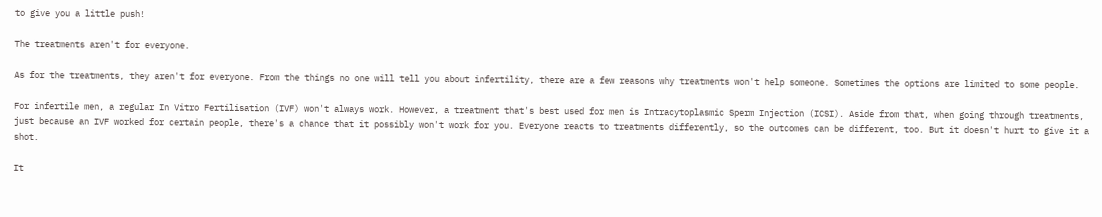to give you a little push!

The treatments aren't for everyone.

As for the treatments, they aren't for everyone. From the things no one will tell you about infertility, there are a few reasons why treatments won't help someone. Sometimes the options are limited to some people.

For infertile men, a regular In Vitro Fertilisation (IVF) won't always work. However, a treatment that's best used for men is Intracytoplasmic Sperm Injection (ICSI). Aside from that, when going through treatments, just because an IVF worked for certain people, there's a chance that it possibly won't work for you. Everyone reacts to treatments differently, so the outcomes can be different, too. But it doesn't hurt to give it a shot.

It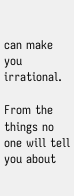can make you irrational.

From the things no one will tell you about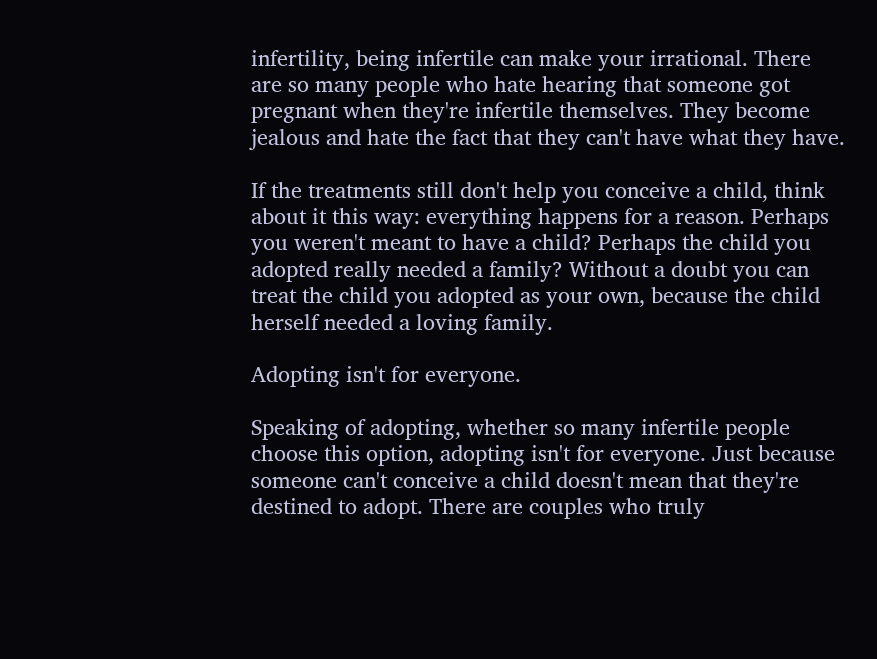infertility, being infertile can make your irrational. There are so many people who hate hearing that someone got pregnant when they're infertile themselves. They become jealous and hate the fact that they can't have what they have.

If the treatments still don't help you conceive a child, think about it this way: everything happens for a reason. Perhaps you weren't meant to have a child? Perhaps the child you adopted really needed a family? Without a doubt you can treat the child you adopted as your own, because the child herself needed a loving family.

Adopting isn't for everyone.

Speaking of adopting, whether so many infertile people choose this option, adopting isn't for everyone. Just because someone can't conceive a child doesn't mean that they're destined to adopt. There are couples who truly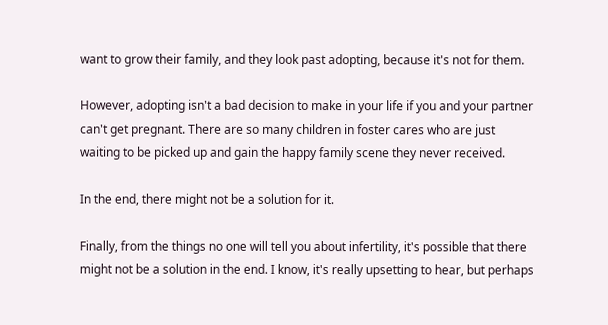want to grow their family, and they look past adopting, because it's not for them.

However, adopting isn't a bad decision to make in your life if you and your partner can't get pregnant. There are so many children in foster cares who are just waiting to be picked up and gain the happy family scene they never received.

In the end, there might not be a solution for it.

Finally, from the things no one will tell you about infertility, it's possible that there might not be a solution in the end. I know, it's really upsetting to hear, but perhaps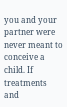you and your partner were never meant to conceive a child. If treatments and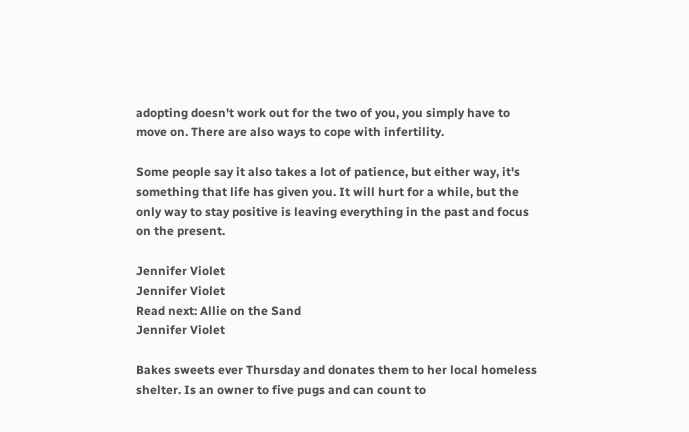adopting doesn't work out for the two of you, you simply have to move on. There are also ways to cope with infertility.

Some people say it also takes a lot of patience, but either way, it's something that life has given you. It will hurt for a while, but the only way to stay positive is leaving everything in the past and focus on the present.

Jennifer Violet
Jennifer Violet
Read next: Allie on the Sand
Jennifer Violet

Bakes sweets ever Thursday and donates them to her local homeless shelter. Is an owner to five pugs and can count to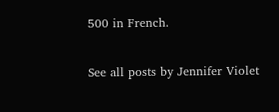500 in French.

See all posts by Jennifer Violet